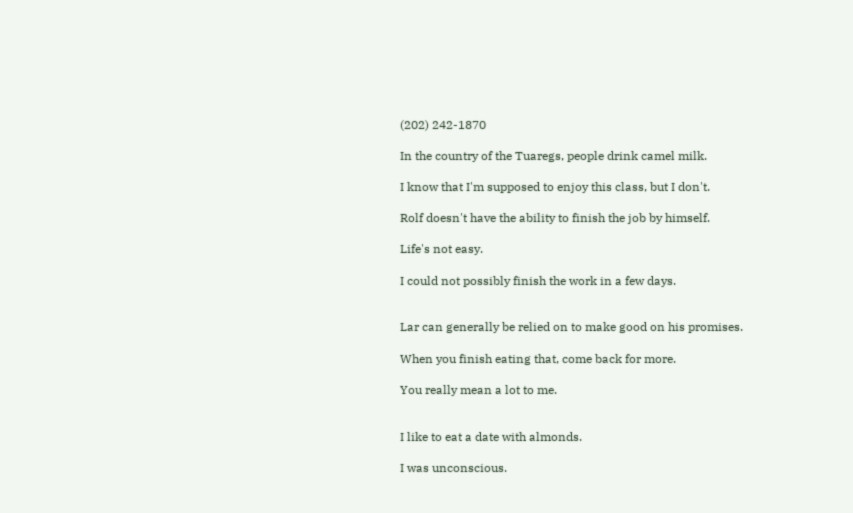(202) 242-1870

In the country of the Tuaregs, people drink camel milk.

I know that I'm supposed to enjoy this class, but I don't.

Rolf doesn't have the ability to finish the job by himself.

Life's not easy.

I could not possibly finish the work in a few days.


Lar can generally be relied on to make good on his promises.

When you finish eating that, come back for more.

You really mean a lot to me.


I like to eat a date with almonds.

I was unconscious.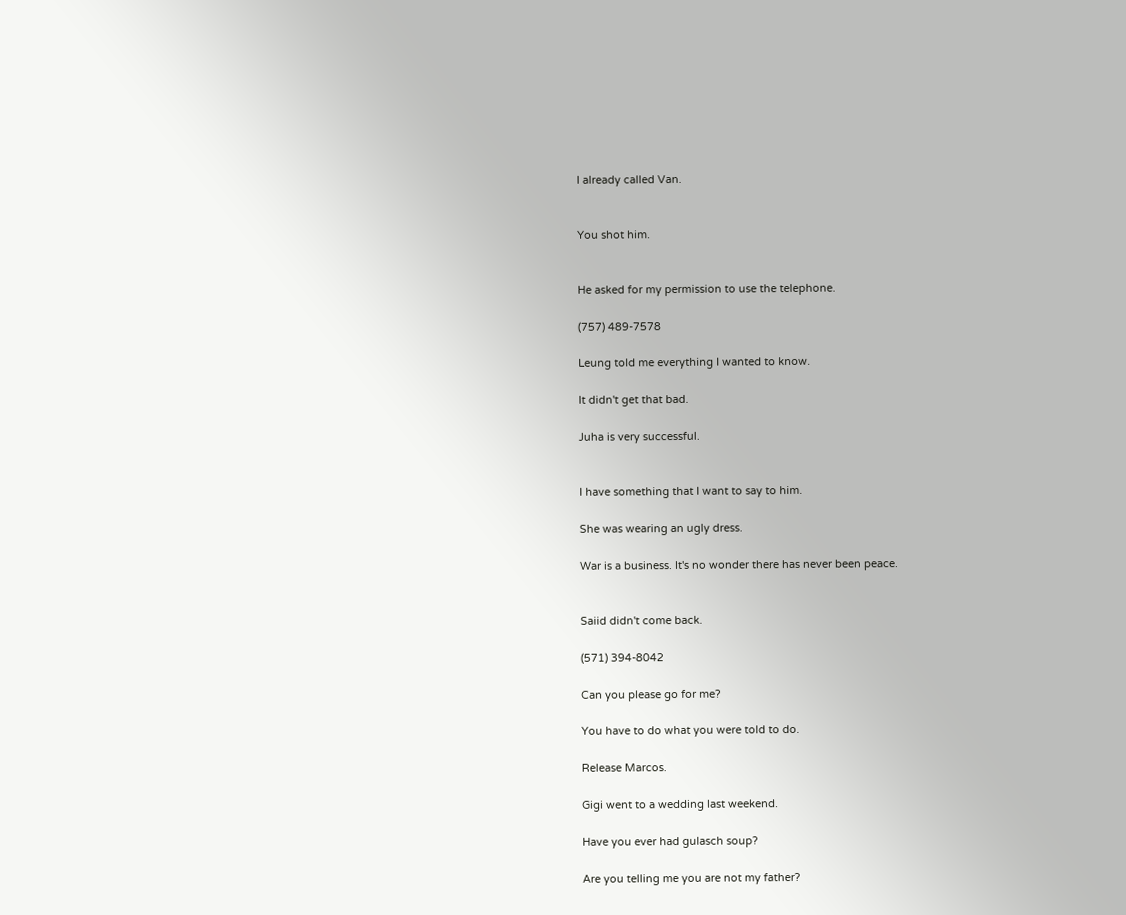I already called Van.


You shot him.


He asked for my permission to use the telephone.

(757) 489-7578

Leung told me everything I wanted to know.

It didn't get that bad.

Juha is very successful.


I have something that I want to say to him.

She was wearing an ugly dress.

War is a business. It's no wonder there has never been peace.


Saiid didn't come back.

(571) 394-8042

Can you please go for me?

You have to do what you were told to do.

Release Marcos.

Gigi went to a wedding last weekend.

Have you ever had gulasch soup?

Are you telling me you are not my father?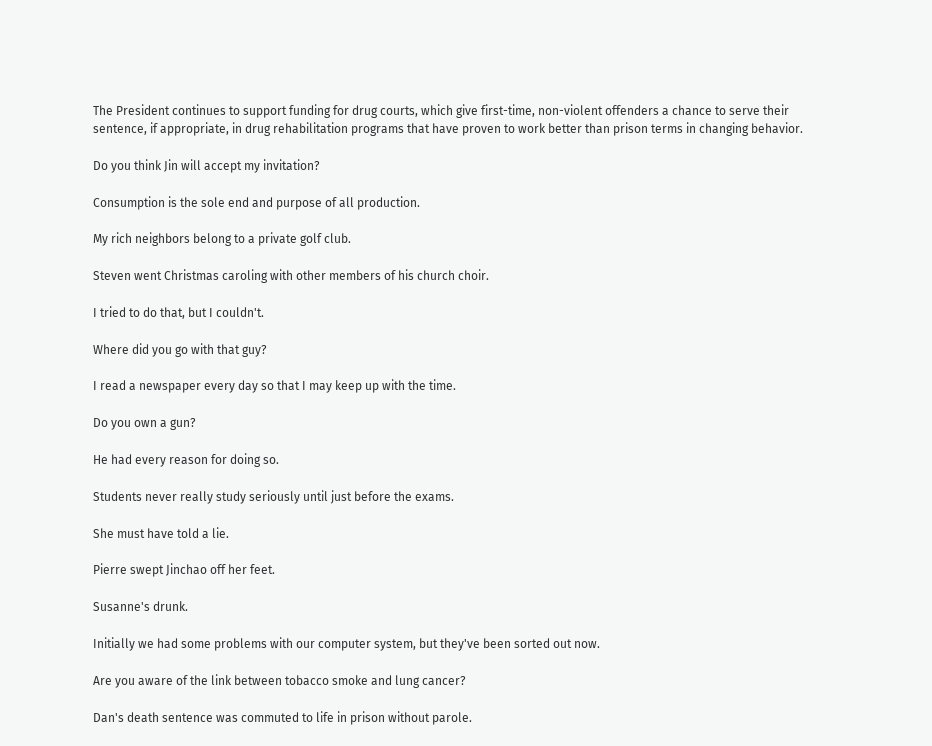The President continues to support funding for drug courts, which give first-time, non-violent offenders a chance to serve their sentence, if appropriate, in drug rehabilitation programs that have proven to work better than prison terms in changing behavior.

Do you think Jin will accept my invitation?

Consumption is the sole end and purpose of all production.

My rich neighbors belong to a private golf club.

Steven went Christmas caroling with other members of his church choir.

I tried to do that, but I couldn't.

Where did you go with that guy?

I read a newspaper every day so that I may keep up with the time.

Do you own a gun?

He had every reason for doing so.

Students never really study seriously until just before the exams.

She must have told a lie.

Pierre swept Jinchao off her feet.

Susanne's drunk.

Initially we had some problems with our computer system, but they've been sorted out now.

Are you aware of the link between tobacco smoke and lung cancer?

Dan's death sentence was commuted to life in prison without parole.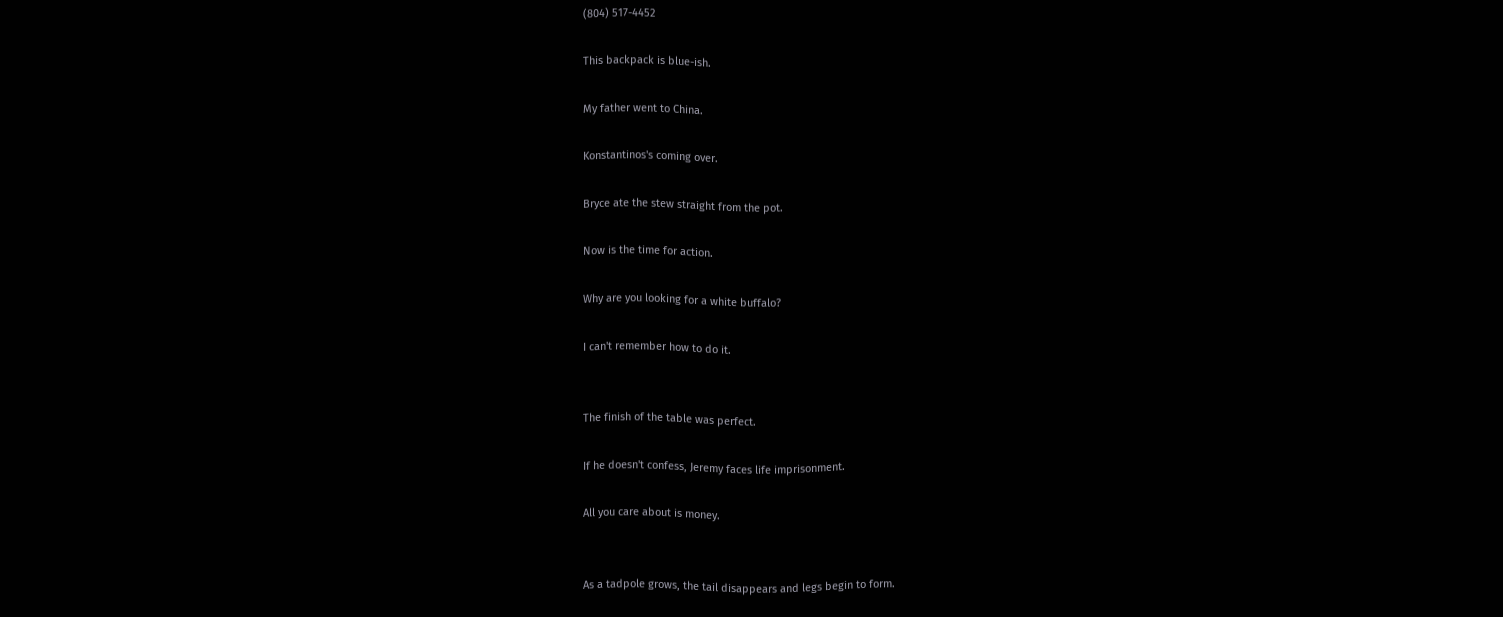(804) 517-4452

This backpack is blue-ish.

My father went to China.

Konstantinos's coming over.

Bryce ate the stew straight from the pot.

Now is the time for action.

Why are you looking for a white buffalo?

I can't remember how to do it.


The finish of the table was perfect.

If he doesn't confess, Jeremy faces life imprisonment.

All you care about is money.


As a tadpole grows, the tail disappears and legs begin to form.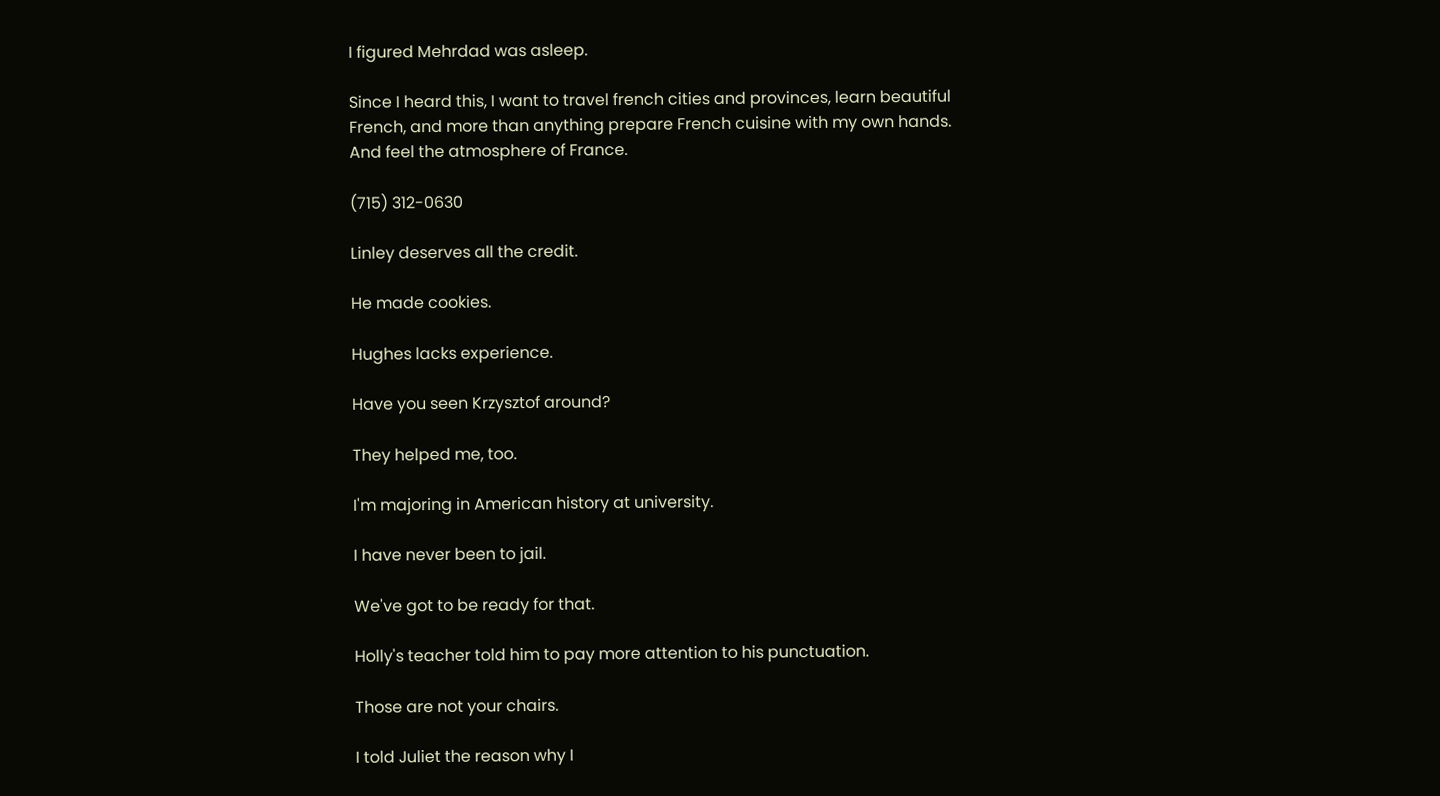I figured Mehrdad was asleep.

Since I heard this, I want to travel french cities and provinces, learn beautiful French, and more than anything prepare French cuisine with my own hands. And feel the atmosphere of France.

(715) 312-0630

Linley deserves all the credit.

He made cookies.

Hughes lacks experience.

Have you seen Krzysztof around?

They helped me, too.

I'm majoring in American history at university.

I have never been to jail.

We've got to be ready for that.

Holly's teacher told him to pay more attention to his punctuation.

Those are not your chairs.

I told Juliet the reason why I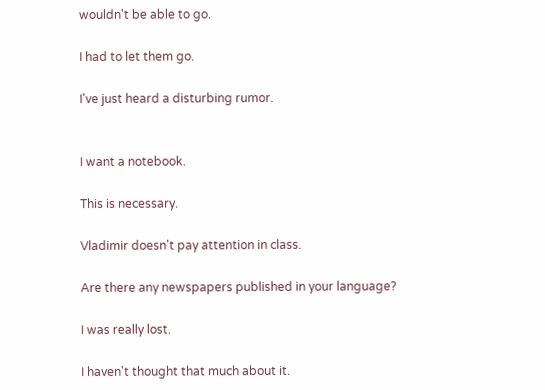wouldn't be able to go.

I had to let them go.

I've just heard a disturbing rumor.


I want a notebook.

This is necessary.

Vladimir doesn't pay attention in class.

Are there any newspapers published in your language?

I was really lost.

I haven't thought that much about it.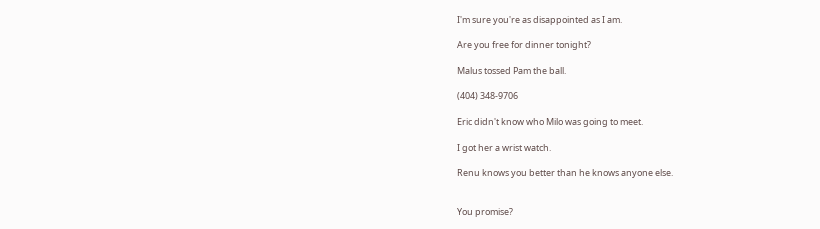I'm sure you're as disappointed as I am.

Are you free for dinner tonight?

Malus tossed Pam the ball.

(404) 348-9706

Eric didn't know who Milo was going to meet.

I got her a wrist watch.

Renu knows you better than he knows anyone else.


You promise?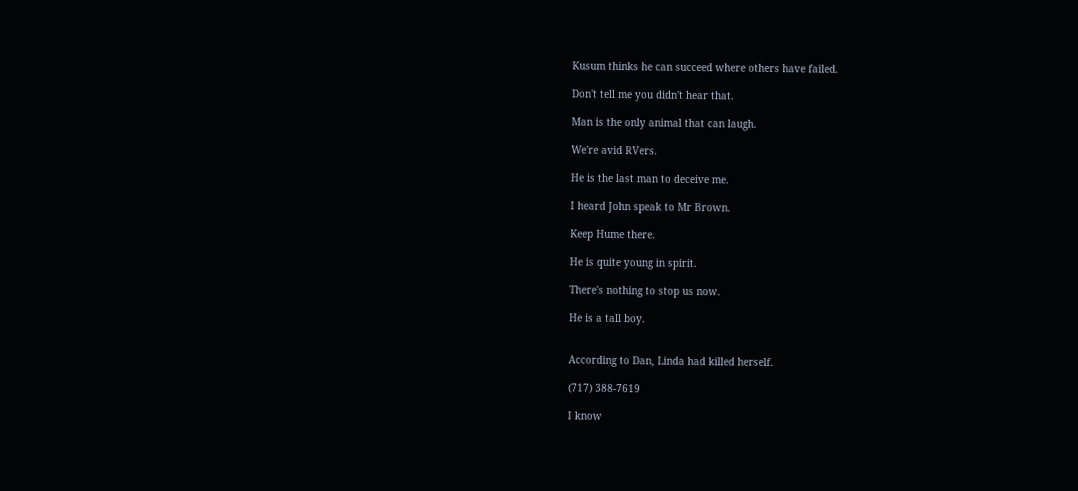Kusum thinks he can succeed where others have failed.

Don't tell me you didn't hear that.

Man is the only animal that can laugh.

We're avid RVers.

He is the last man to deceive me.

I heard John speak to Mr Brown.

Keep Hume there.

He is quite young in spirit.

There's nothing to stop us now.

He is a tall boy.


According to Dan, Linda had killed herself.

(717) 388-7619

I know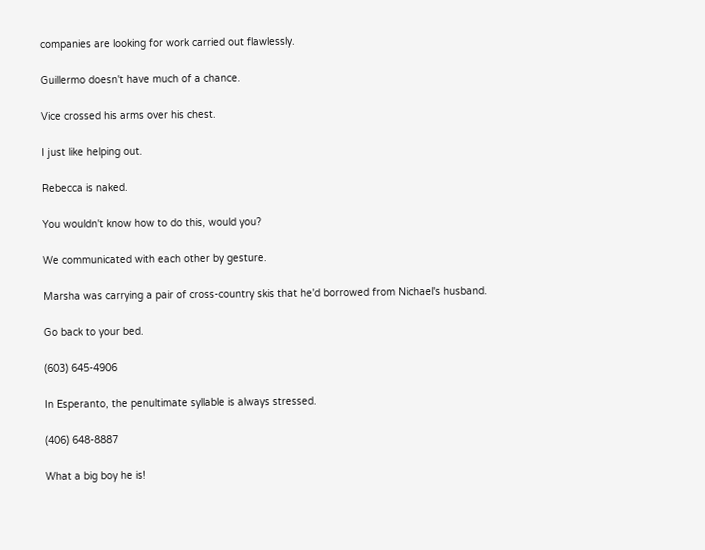companies are looking for work carried out flawlessly.

Guillermo doesn't have much of a chance.

Vice crossed his arms over his chest.

I just like helping out.

Rebecca is naked.

You wouldn't know how to do this, would you?

We communicated with each other by gesture.

Marsha was carrying a pair of cross-country skis that he'd borrowed from Nichael's husband.

Go back to your bed.

(603) 645-4906

In Esperanto, the penultimate syllable is always stressed.

(406) 648-8887

What a big boy he is!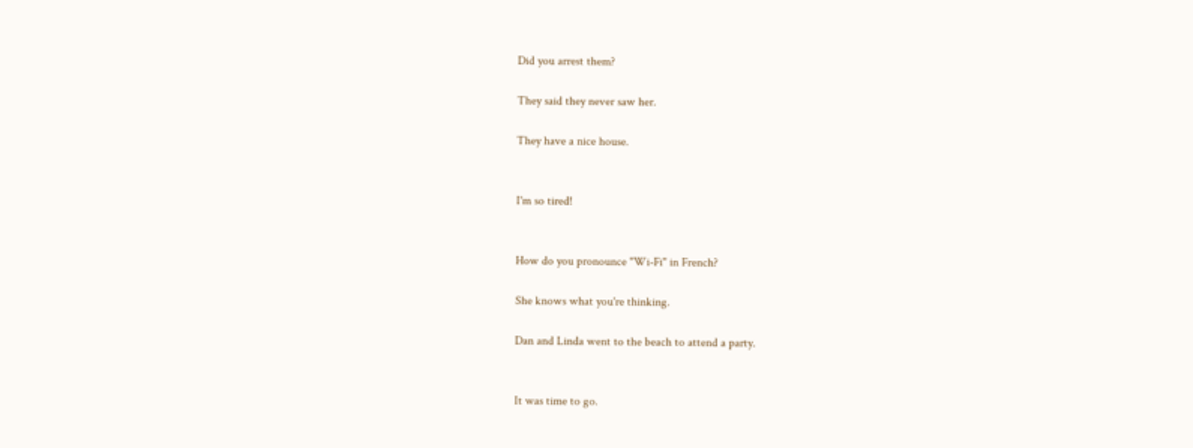Did you arrest them?

They said they never saw her.

They have a nice house.


I'm so tired!


How do you pronounce "Wi-Fi" in French?

She knows what you're thinking.

Dan and Linda went to the beach to attend a party.


It was time to go.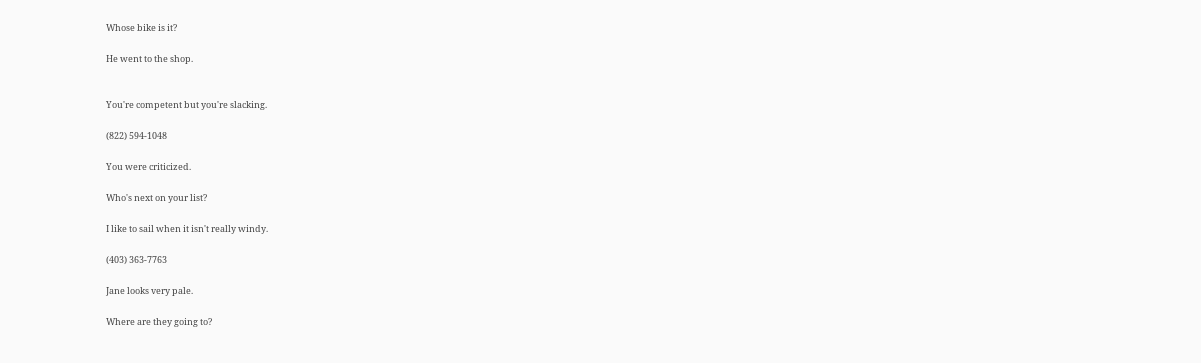Whose bike is it?

He went to the shop.


You're competent but you're slacking.

(822) 594-1048

You were criticized.

Who's next on your list?

I like to sail when it isn't really windy.

(403) 363-7763

Jane looks very pale.

Where are they going to?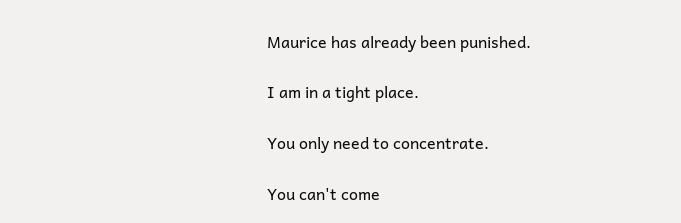Maurice has already been punished.

I am in a tight place.

You only need to concentrate.

You can't come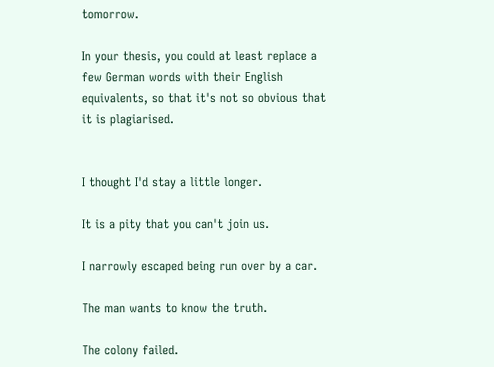tomorrow.

In your thesis, you could at least replace a few German words with their English equivalents, so that it's not so obvious that it is plagiarised.


I thought I'd stay a little longer.

It is a pity that you can't join us.

I narrowly escaped being run over by a car.

The man wants to know the truth.

The colony failed.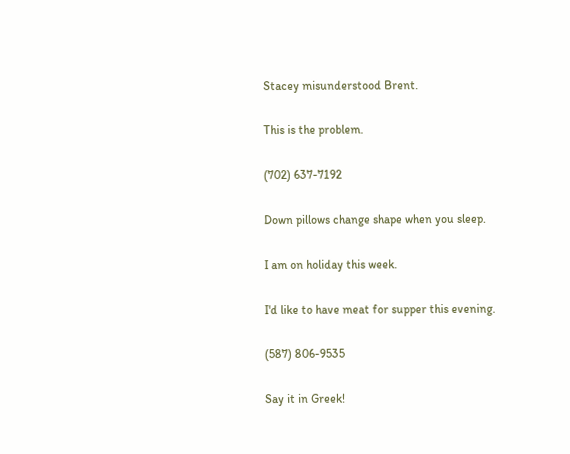Stacey misunderstood Brent.

This is the problem.

(702) 637-7192

Down pillows change shape when you sleep.

I am on holiday this week.

I'd like to have meat for supper this evening.

(587) 806-9535

Say it in Greek!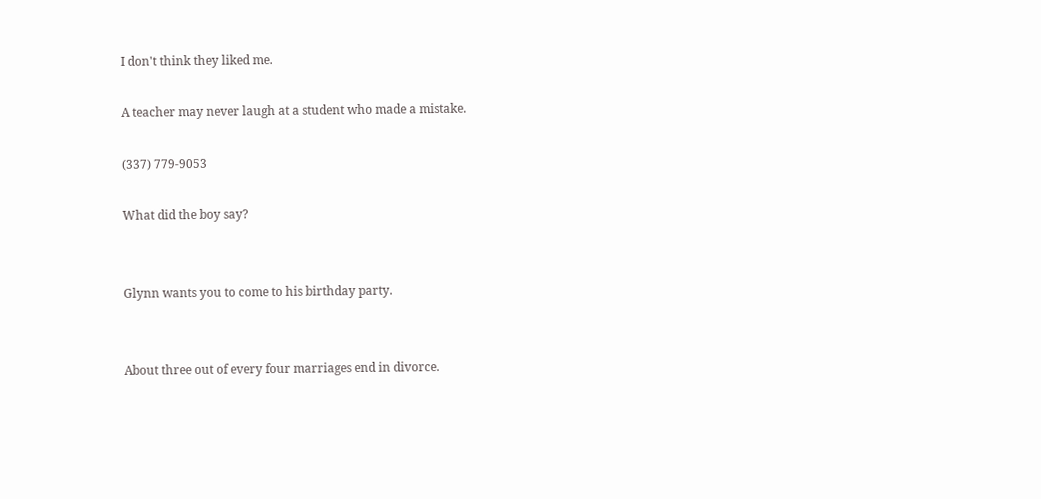I don't think they liked me.

A teacher may never laugh at a student who made a mistake.

(337) 779-9053

What did the boy say?


Glynn wants you to come to his birthday party.


About three out of every four marriages end in divorce.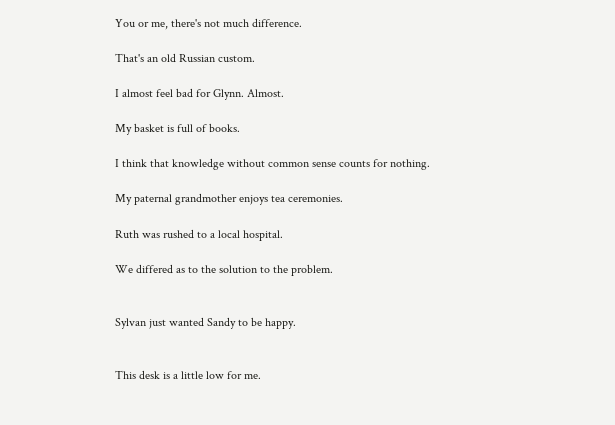You or me, there's not much difference.

That's an old Russian custom.

I almost feel bad for Glynn. Almost.

My basket is full of books.

I think that knowledge without common sense counts for nothing.

My paternal grandmother enjoys tea ceremonies.

Ruth was rushed to a local hospital.

We differed as to the solution to the problem.


Sylvan just wanted Sandy to be happy.


This desk is a little low for me.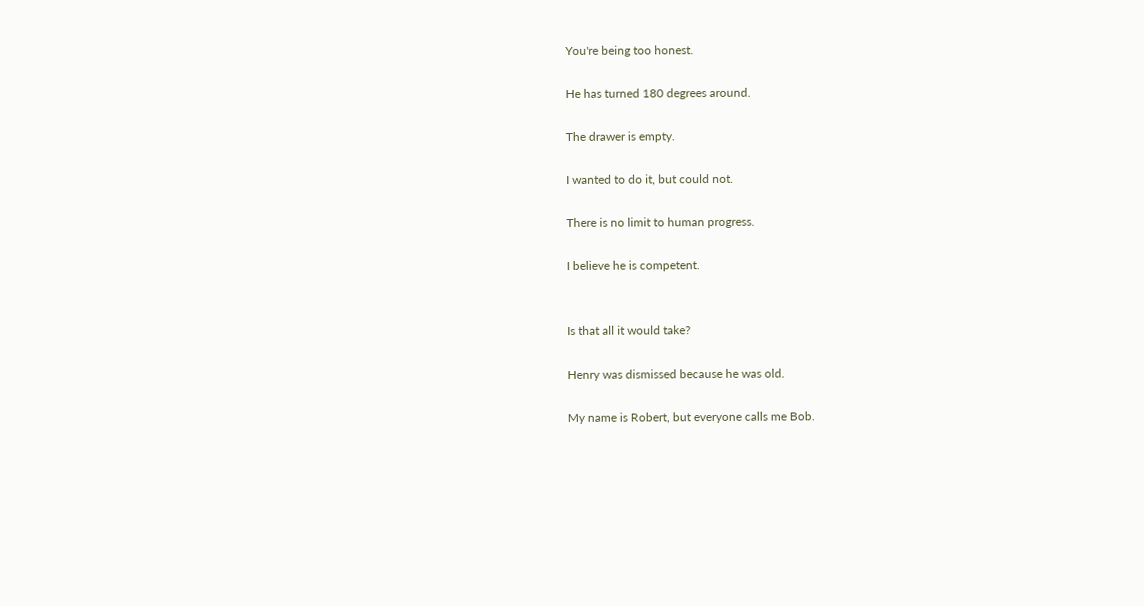You're being too honest.

He has turned 180 degrees around.

The drawer is empty.

I wanted to do it, but could not.

There is no limit to human progress.

I believe he is competent.


Is that all it would take?

Henry was dismissed because he was old.

My name is Robert, but everyone calls me Bob.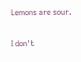Lemons are sour.

I don't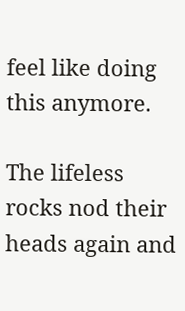feel like doing this anymore.

The lifeless rocks nod their heads again and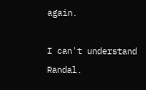again.

I can't understand Randal.